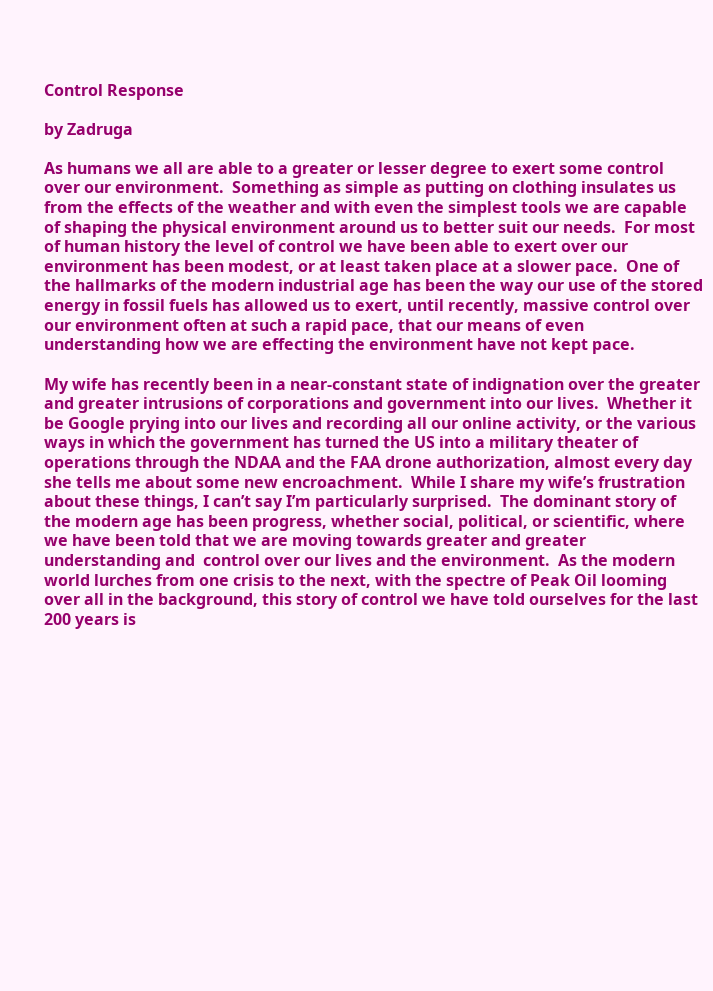Control Response

by Zadruga

As humans we all are able to a greater or lesser degree to exert some control over our environment.  Something as simple as putting on clothing insulates us from the effects of the weather and with even the simplest tools we are capable of shaping the physical environment around us to better suit our needs.  For most of human history the level of control we have been able to exert over our environment has been modest, or at least taken place at a slower pace.  One of the hallmarks of the modern industrial age has been the way our use of the stored energy in fossil fuels has allowed us to exert, until recently, massive control over our environment often at such a rapid pace, that our means of even understanding how we are effecting the environment have not kept pace.

My wife has recently been in a near-constant state of indignation over the greater and greater intrusions of corporations and government into our lives.  Whether it be Google prying into our lives and recording all our online activity, or the various ways in which the government has turned the US into a military theater of operations through the NDAA and the FAA drone authorization, almost every day she tells me about some new encroachment.  While I share my wife’s frustration about these things, I can’t say I’m particularly surprised.  The dominant story of the modern age has been progress, whether social, political, or scientific, where we have been told that we are moving towards greater and greater understanding and  control over our lives and the environment.  As the modern world lurches from one crisis to the next, with the spectre of Peak Oil looming over all in the background, this story of control we have told ourselves for the last 200 years is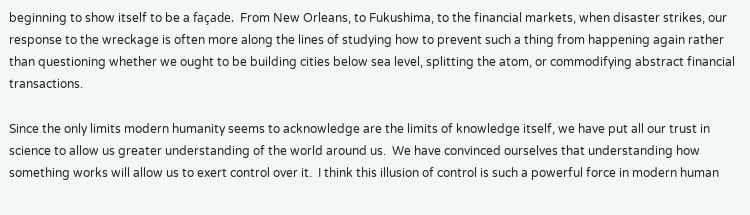beginning to show itself to be a façade.  From New Orleans, to Fukushima, to the financial markets, when disaster strikes, our response to the wreckage is often more along the lines of studying how to prevent such a thing from happening again rather than questioning whether we ought to be building cities below sea level, splitting the atom, or commodifying abstract financial transactions.

Since the only limits modern humanity seems to acknowledge are the limits of knowledge itself, we have put all our trust in science to allow us greater understanding of the world around us.  We have convinced ourselves that understanding how something works will allow us to exert control over it.  I think this illusion of control is such a powerful force in modern human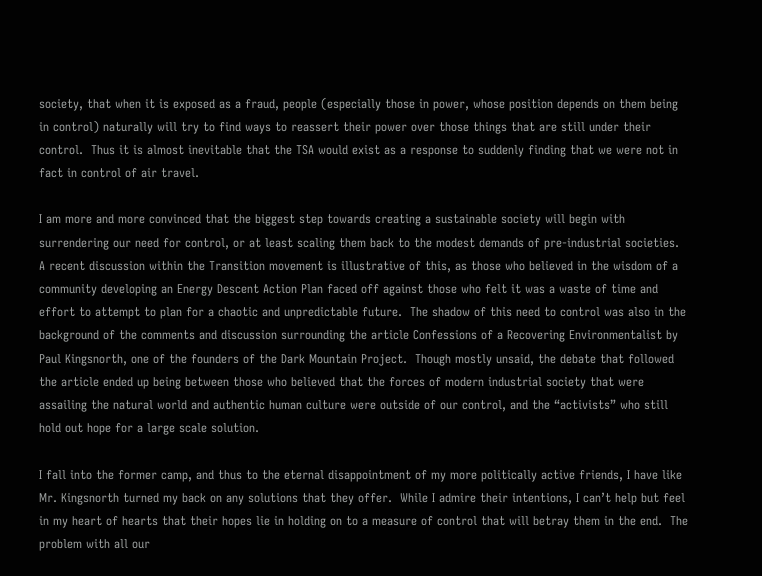society, that when it is exposed as a fraud, people (especially those in power, whose position depends on them being in control) naturally will try to find ways to reassert their power over those things that are still under their control.  Thus it is almost inevitable that the TSA would exist as a response to suddenly finding that we were not in fact in control of air travel.

I am more and more convinced that the biggest step towards creating a sustainable society will begin with surrendering our need for control, or at least scaling them back to the modest demands of pre-industrial societies.  A recent discussion within the Transition movement is illustrative of this, as those who believed in the wisdom of a community developing an Energy Descent Action Plan faced off against those who felt it was a waste of time and effort to attempt to plan for a chaotic and unpredictable future.  The shadow of this need to control was also in the background of the comments and discussion surrounding the article Confessions of a Recovering Environmentalist by Paul Kingsnorth, one of the founders of the Dark Mountain Project.  Though mostly unsaid, the debate that followed the article ended up being between those who believed that the forces of modern industrial society that were assailing the natural world and authentic human culture were outside of our control, and the “activists” who still hold out hope for a large scale solution.

I fall into the former camp, and thus to the eternal disappointment of my more politically active friends, I have like Mr. Kingsnorth turned my back on any solutions that they offer.  While I admire their intentions, I can’t help but feel in my heart of hearts that their hopes lie in holding on to a measure of control that will betray them in the end.  The problem with all our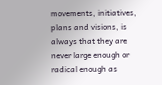movements, initiatives, plans and visions, is always that they are never large enough or radical enough as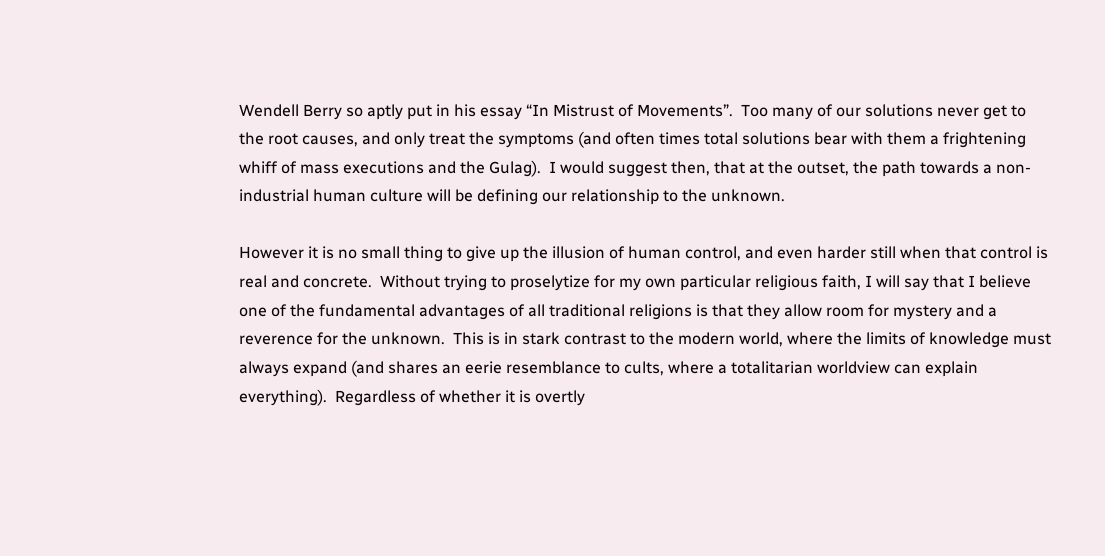Wendell Berry so aptly put in his essay “In Mistrust of Movements”.  Too many of our solutions never get to the root causes, and only treat the symptoms (and often times total solutions bear with them a frightening whiff of mass executions and the Gulag).  I would suggest then, that at the outset, the path towards a non-industrial human culture will be defining our relationship to the unknown.

However it is no small thing to give up the illusion of human control, and even harder still when that control is real and concrete.  Without trying to proselytize for my own particular religious faith, I will say that I believe one of the fundamental advantages of all traditional religions is that they allow room for mystery and a reverence for the unknown.  This is in stark contrast to the modern world, where the limits of knowledge must always expand (and shares an eerie resemblance to cults, where a totalitarian worldview can explain everything).  Regardless of whether it is overtly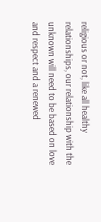religious or not, like all healthy relationships, our relationship with the unknown will need to be based on love and respect and a renewed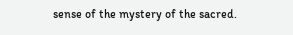sense of the mystery of the sacred.